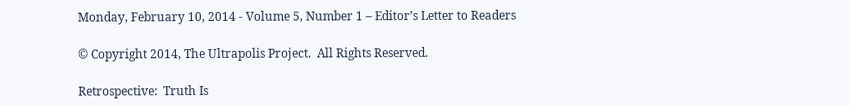Monday, February 10, 2014 - Volume 5, Number 1 – Editor’s Letter to Readers

© Copyright 2014, The Ultrapolis Project.  All Rights Reserved.

Retrospective:  Truth Is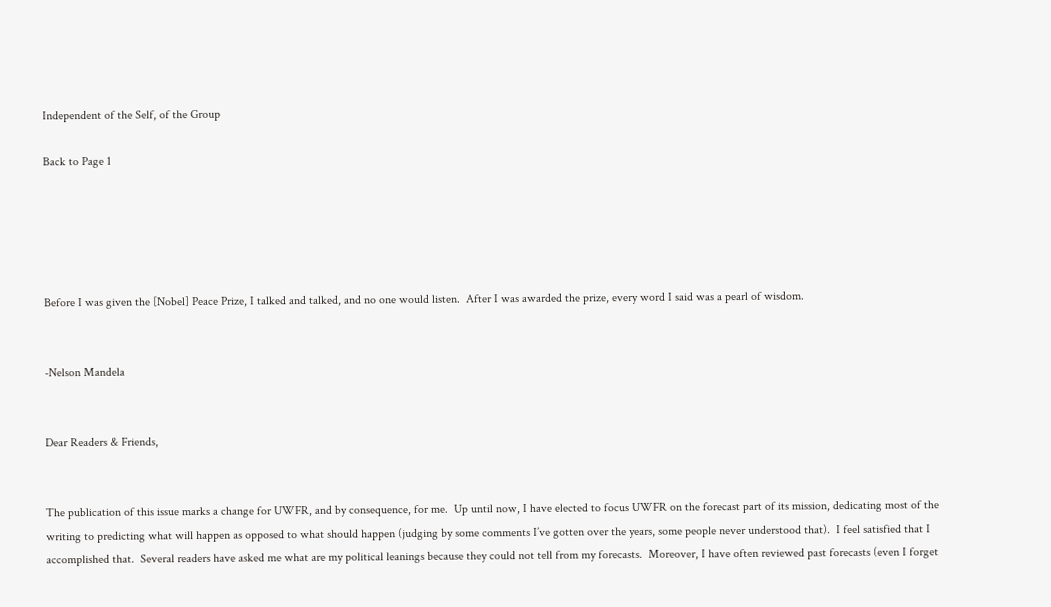Independent of the Self, of the Group

Back to Page 1





Before I was given the [Nobel] Peace Prize, I talked and talked, and no one would listen.  After I was awarded the prize, every word I said was a pearl of wisdom.


-Nelson Mandela


Dear Readers & Friends,


The publication of this issue marks a change for UWFR, and by consequence, for me.  Up until now, I have elected to focus UWFR on the forecast part of its mission, dedicating most of the writing to predicting what will happen as opposed to what should happen (judging by some comments I’ve gotten over the years, some people never understood that).  I feel satisfied that I accomplished that.  Several readers have asked me what are my political leanings because they could not tell from my forecasts.  Moreover, I have often reviewed past forecasts (even I forget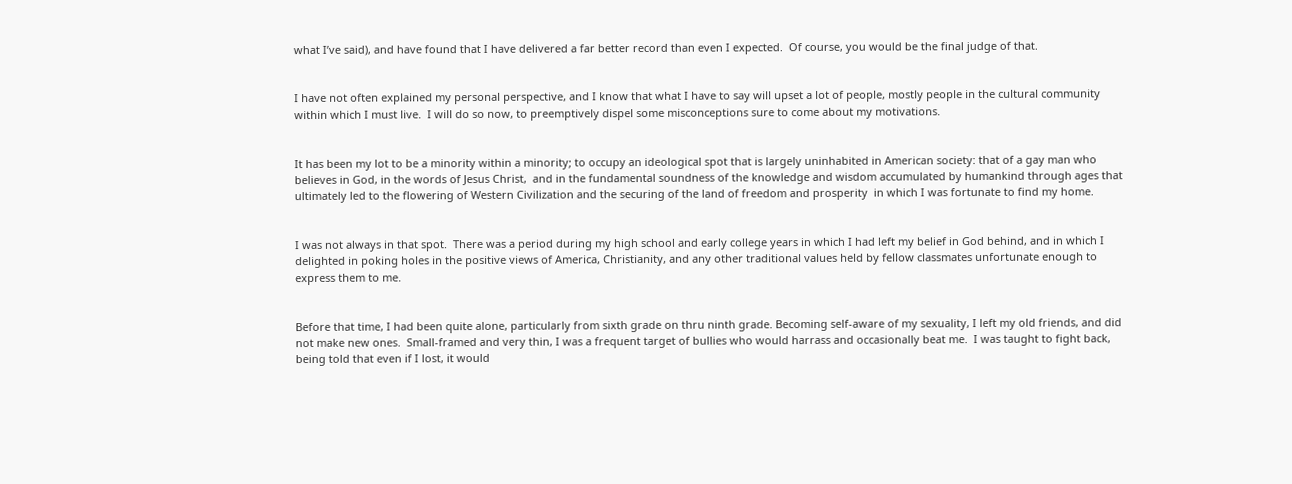what I’ve said), and have found that I have delivered a far better record than even I expected.  Of course, you would be the final judge of that.


I have not often explained my personal perspective, and I know that what I have to say will upset a lot of people, mostly people in the cultural community within which I must live.  I will do so now, to preemptively dispel some misconceptions sure to come about my motivations.


It has been my lot to be a minority within a minority; to occupy an ideological spot that is largely uninhabited in American society: that of a gay man who believes in God, in the words of Jesus Christ,  and in the fundamental soundness of the knowledge and wisdom accumulated by humankind through ages that ultimately led to the flowering of Western Civilization and the securing of the land of freedom and prosperity  in which I was fortunate to find my home.


I was not always in that spot.  There was a period during my high school and early college years in which I had left my belief in God behind, and in which I delighted in poking holes in the positive views of America, Christianity, and any other traditional values held by fellow classmates unfortunate enough to express them to me.


Before that time, I had been quite alone, particularly from sixth grade on thru ninth grade. Becoming self-aware of my sexuality, I left my old friends, and did not make new ones.  Small-framed and very thin, I was a frequent target of bullies who would harrass and occasionally beat me.  I was taught to fight back, being told that even if I lost, it would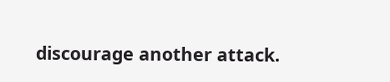discourage another attack.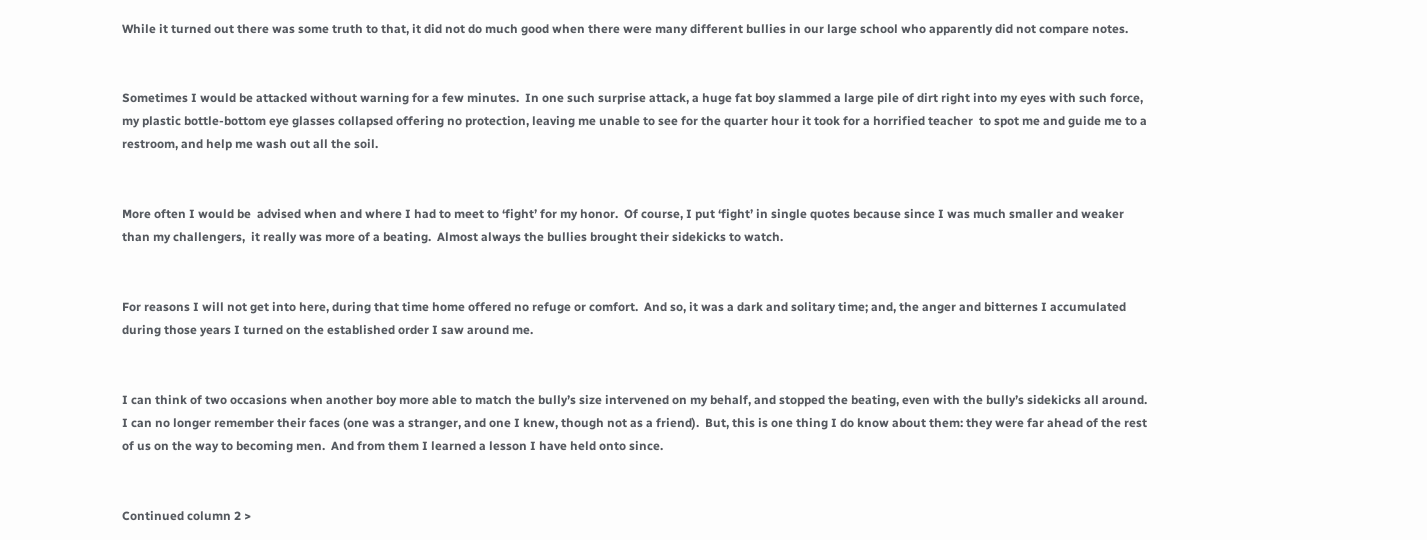While it turned out there was some truth to that, it did not do much good when there were many different bullies in our large school who apparently did not compare notes.


Sometimes I would be attacked without warning for a few minutes.  In one such surprise attack, a huge fat boy slammed a large pile of dirt right into my eyes with such force, my plastic bottle-bottom eye glasses collapsed offering no protection, leaving me unable to see for the quarter hour it took for a horrified teacher  to spot me and guide me to a restroom, and help me wash out all the soil.


More often I would be  advised when and where I had to meet to ‘fight’ for my honor.  Of course, I put ‘fight’ in single quotes because since I was much smaller and weaker than my challengers,  it really was more of a beating.  Almost always the bullies brought their sidekicks to watch.


For reasons I will not get into here, during that time home offered no refuge or comfort.  And so, it was a dark and solitary time; and, the anger and bitternes I accumulated during those years I turned on the established order I saw around me.


I can think of two occasions when another boy more able to match the bully’s size intervened on my behalf, and stopped the beating, even with the bully’s sidekicks all around.  I can no longer remember their faces (one was a stranger, and one I knew, though not as a friend).  But, this is one thing I do know about them: they were far ahead of the rest of us on the way to becoming men.  And from them I learned a lesson I have held onto since.


Continued column 2 >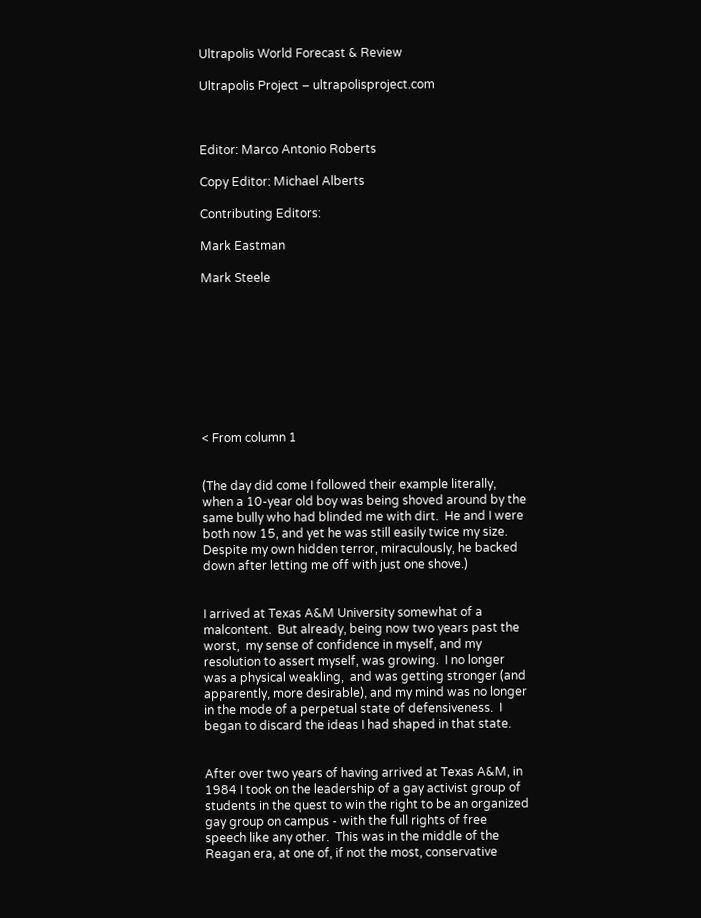Ultrapolis World Forecast & Review

Ultrapolis Project – ultrapolisproject.com



Editor: Marco Antonio Roberts

Copy Editor: Michael Alberts

Contributing Editors:

Mark Eastman

Mark Steele









< From column 1


(The day did come I followed their example literally, when a 10-year old boy was being shoved around by the same bully who had blinded me with dirt.  He and I were both now 15, and yet he was still easily twice my size.  Despite my own hidden terror, miraculously, he backed down after letting me off with just one shove.)


I arrived at Texas A&M University somewhat of a malcontent.  But already, being now two years past the worst,  my sense of confidence in myself, and my resolution to assert myself, was growing.  I no longer was a physical weakling,  and was getting stronger (and apparently, more desirable), and my mind was no longer in the mode of a perpetual state of defensiveness.  I began to discard the ideas I had shaped in that state.


After over two years of having arrived at Texas A&M, in 1984 I took on the leadership of a gay activist group of students in the quest to win the right to be an organized gay group on campus - with the full rights of free speech like any other.  This was in the middle of the Reagan era, at one of, if not the most, conservative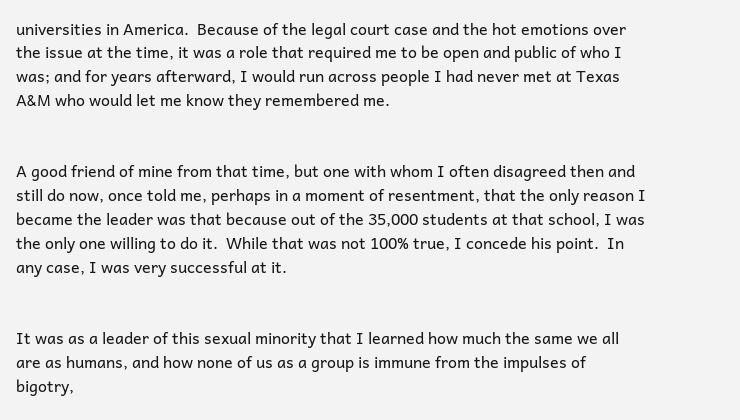universities in America.  Because of the legal court case and the hot emotions over the issue at the time, it was a role that required me to be open and public of who I was; and for years afterward, I would run across people I had never met at Texas A&M who would let me know they remembered me.


A good friend of mine from that time, but one with whom I often disagreed then and still do now, once told me, perhaps in a moment of resentment, that the only reason I became the leader was that because out of the 35,000 students at that school, I was the only one willing to do it.  While that was not 100% true, I concede his point.  In any case, I was very successful at it.


It was as a leader of this sexual minority that I learned how much the same we all are as humans, and how none of us as a group is immune from the impulses of bigotry,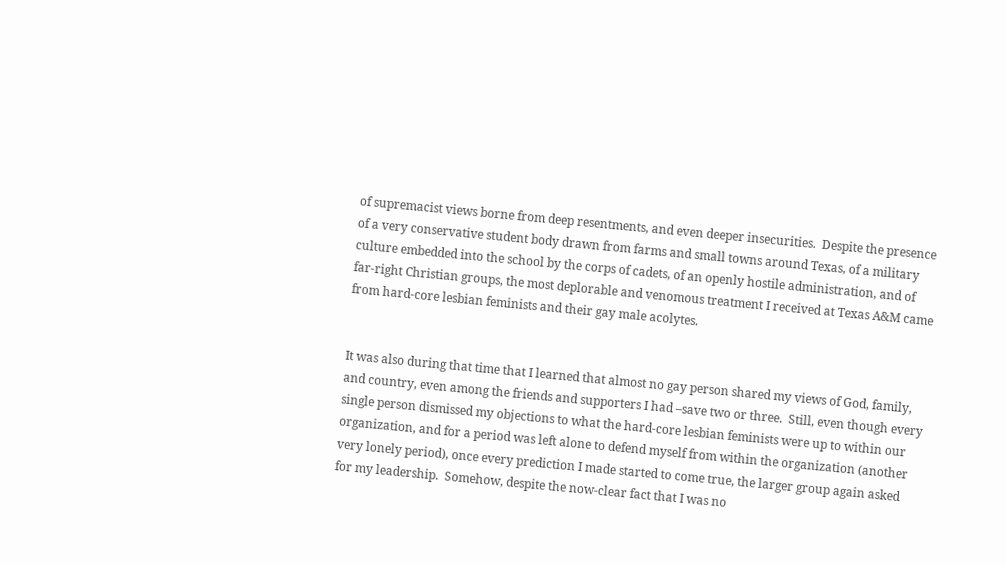of supremacist views borne from deep resentments, and even deeper insecurities.  Despite the presence of a very conservative student body drawn from farms and small towns around Texas, of a military culture embedded into the school by the corps of cadets, of an openly hostile administration, and of far-right Christian groups, the most deplorable and venomous treatment I received at Texas A&M came from hard-core lesbian feminists and their gay male acolytes.


It was also during that time that I learned that almost no gay person shared my views of God, family, and country, even among the friends and supporters I had –save two or three.  Still, even though every single person dismissed my objections to what the hard-core lesbian feminists were up to within our organization, and for a period was left alone to defend myself from within the organization (another very lonely period), once every prediction I made started to come true, the larger group again asked for my leadership.  Somehow, despite the now-clear fact that I was no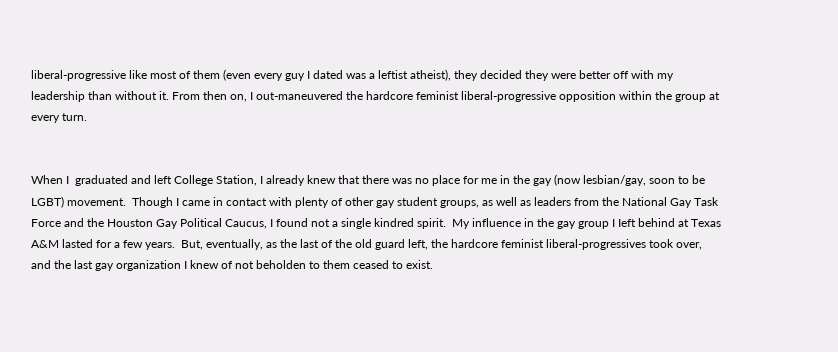liberal-progressive like most of them (even every guy I dated was a leftist atheist), they decided they were better off with my leadership than without it. From then on, I out-maneuvered the hardcore feminist liberal-progressive opposition within the group at every turn.


When I  graduated and left College Station, I already knew that there was no place for me in the gay (now lesbian/gay, soon to be LGBT) movement.  Though I came in contact with plenty of other gay student groups, as well as leaders from the National Gay Task Force and the Houston Gay Political Caucus, I found not a single kindred spirit.  My influence in the gay group I Ieft behind at Texas A&M lasted for a few years.  But, eventually, as the last of the old guard left, the hardcore feminist liberal-progressives took over, and the last gay organization I knew of not beholden to them ceased to exist.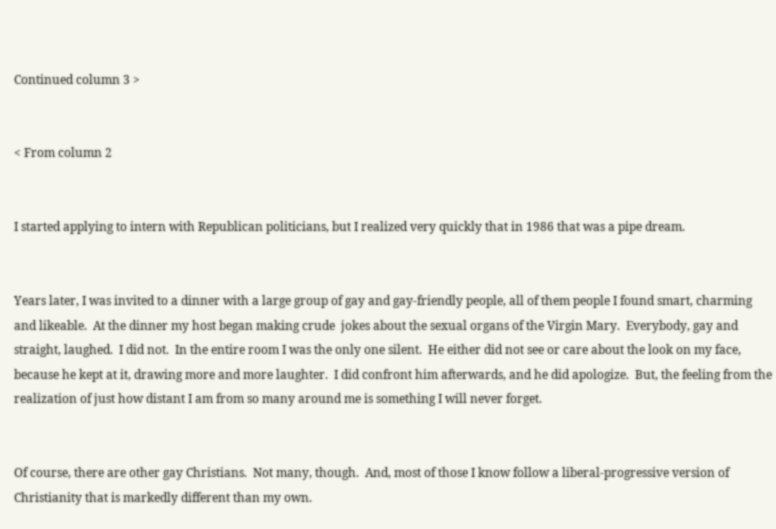Continued column 3 >


< From column 2


I started applying to intern with Republican politicians, but I realized very quickly that in 1986 that was a pipe dream.


Years later, I was invited to a dinner with a large group of gay and gay-friendly people, all of them people I found smart, charming and likeable.  At the dinner my host began making crude  jokes about the sexual organs of the Virgin Mary.  Everybody, gay and straight, laughed.  I did not.  In the entire room I was the only one silent.  He either did not see or care about the look on my face, because he kept at it, drawing more and more laughter.  I did confront him afterwards, and he did apologize.  But, the feeling from the realization of just how distant I am from so many around me is something I will never forget.


Of course, there are other gay Christians.  Not many, though.  And, most of those I know follow a liberal-progressive version of Christianity that is markedly different than my own.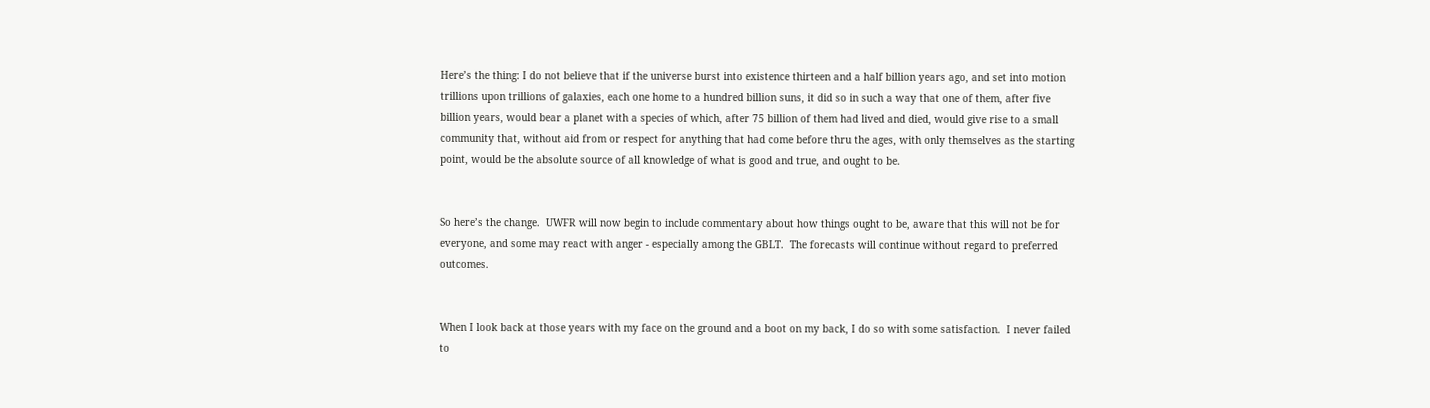Here’s the thing: I do not believe that if the universe burst into existence thirteen and a half billion years ago, and set into motion trillions upon trillions of galaxies, each one home to a hundred billion suns, it did so in such a way that one of them, after five billion years, would bear a planet with a species of which, after 75 billion of them had lived and died, would give rise to a small community that, without aid from or respect for anything that had come before thru the ages, with only themselves as the starting point, would be the absolute source of all knowledge of what is good and true, and ought to be.


So here’s the change.  UWFR will now begin to include commentary about how things ought to be, aware that this will not be for everyone, and some may react with anger - especially among the GBLT.  The forecasts will continue without regard to preferred outcomes.


When I look back at those years with my face on the ground and a boot on my back, I do so with some satisfaction.  I never failed to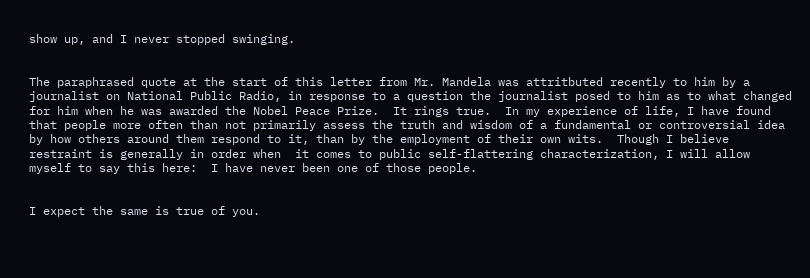show up, and I never stopped swinging.


The paraphrased quote at the start of this letter from Mr. Mandela was attritbuted recently to him by a journalist on National Public Radio, in response to a question the journalist posed to him as to what changed for him when he was awarded the Nobel Peace Prize.  It rings true.  In my experience of life, I have found that people more often than not primarily assess the truth and wisdom of a fundamental or controversial idea by how others around them respond to it, than by the employment of their own wits.  Though I believe restraint is generally in order when  it comes to public self-flattering characterization, I will allow myself to say this here:  I have never been one of those people.


I expect the same is true of you.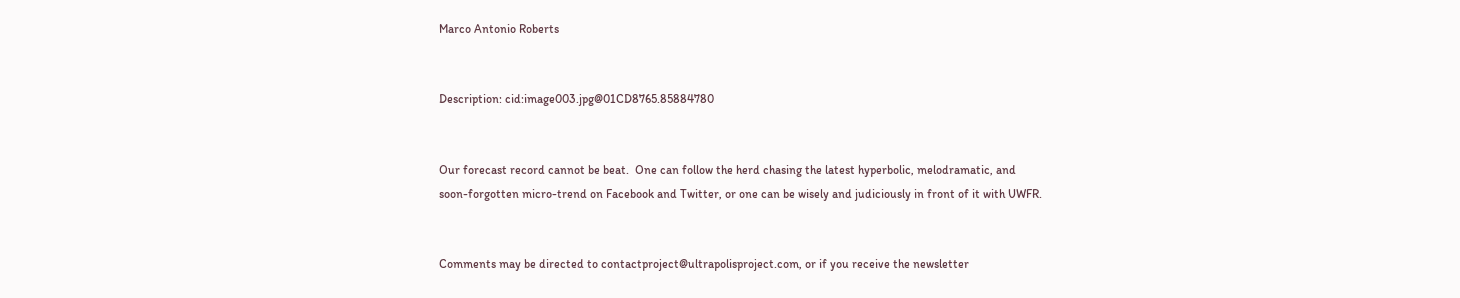Marco Antonio Roberts


Description: cid:image003.jpg@01CD8765.85884780


Our forecast record cannot be beat.  One can follow the herd chasing the latest hyperbolic, melodramatic, and soon-forgotten micro-trend on Facebook and Twitter, or one can be wisely and judiciously in front of it with UWFR.


Comments may be directed to contactproject@ultrapolisproject.com, or if you receive the newsletter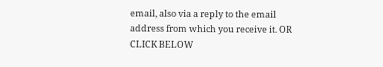email, also via a reply to the email address from which you receive it. OR CLICK BELOW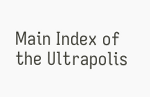Main Index of the Ultrapolis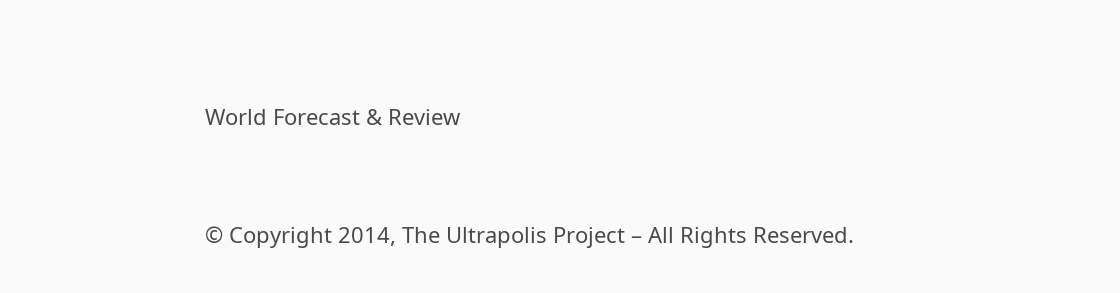World Forecast & Review


© Copyright 2014, The Ultrapolis Project – All Rights Reserved.